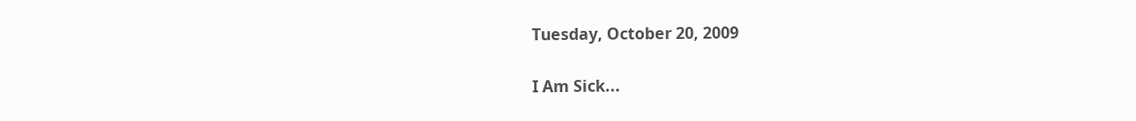Tuesday, October 20, 2009

I Am Sick...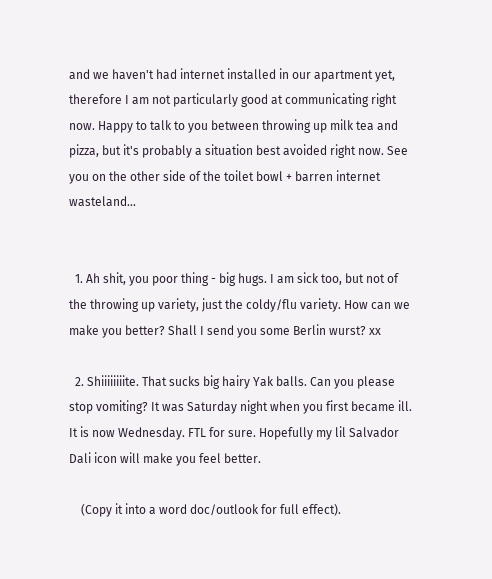and we haven't had internet installed in our apartment yet, therefore I am not particularly good at communicating right now. Happy to talk to you between throwing up milk tea and pizza, but it's probably a situation best avoided right now. See you on the other side of the toilet bowl + barren internet wasteland...


  1. Ah shit, you poor thing - big hugs. I am sick too, but not of the throwing up variety, just the coldy/flu variety. How can we make you better? Shall I send you some Berlin wurst? xx

  2. Shiiiiiiiite. That sucks big hairy Yak balls. Can you please stop vomiting? It was Saturday night when you first became ill. It is now Wednesday. FTL for sure. Hopefully my lil Salvador Dali icon will make you feel better.

    (Copy it into a word doc/outlook for full effect).